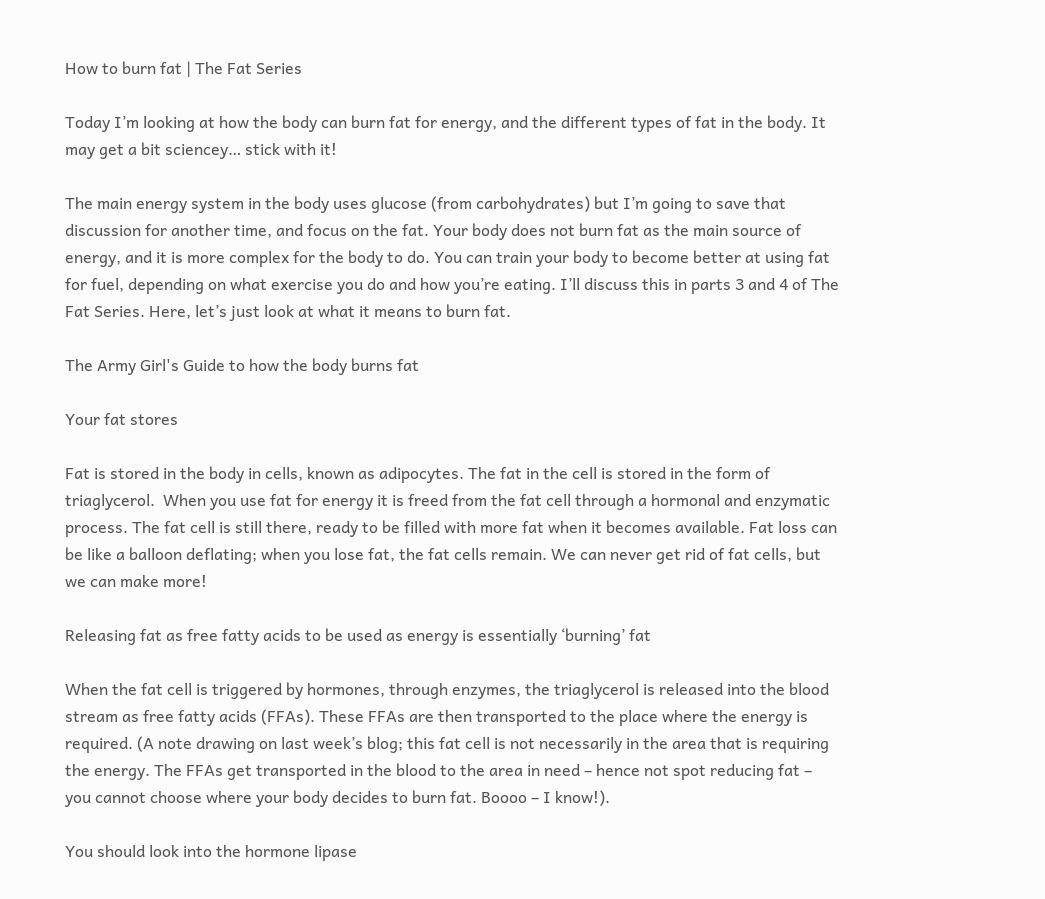How to burn fat | The Fat Series

Today I’m looking at how the body can burn fat for energy, and the different types of fat in the body. It may get a bit sciencey… stick with it!

The main energy system in the body uses glucose (from carbohydrates) but I’m going to save that discussion for another time, and focus on the fat. Your body does not burn fat as the main source of energy, and it is more complex for the body to do. You can train your body to become better at using fat for fuel, depending on what exercise you do and how you’re eating. I’ll discuss this in parts 3 and 4 of The Fat Series. Here, let’s just look at what it means to burn fat.

The Army Girl's Guide to how the body burns fat

Your fat stores

Fat is stored in the body in cells, known as adipocytes. The fat in the cell is stored in the form of triaglycerol.  When you use fat for energy it is freed from the fat cell through a hormonal and enzymatic process. The fat cell is still there, ready to be filled with more fat when it becomes available. Fat loss can be like a balloon deflating; when you lose fat, the fat cells remain. We can never get rid of fat cells, but we can make more!

Releasing fat as free fatty acids to be used as energy is essentially ‘burning’ fat

When the fat cell is triggered by hormones, through enzymes, the triaglycerol is released into the blood stream as free fatty acids (FFAs). These FFAs are then transported to the place where the energy is required. (A note drawing on last week’s blog; this fat cell is not necessarily in the area that is requiring the energy. The FFAs get transported in the blood to the area in need – hence not spot reducing fat – you cannot choose where your body decides to burn fat. Boooo – I know!).

You should look into the hormone lipase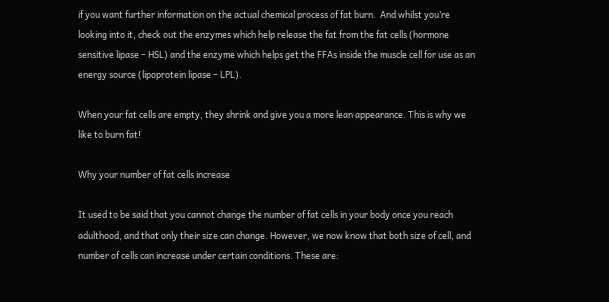if you want further information on the actual chemical process of fat burn.  And whilst you’re looking into it, check out the enzymes which help release the fat from the fat cells (hormone sensitive lipase – HSL) and the enzyme which helps get the FFAs inside the muscle cell for use as an energy source (lipoprotein lipase – LPL).

When your fat cells are empty, they shrink and give you a more lean appearance. This is why we like to burn fat!

Why your number of fat cells increase

It used to be said that you cannot change the number of fat cells in your body once you reach adulthood, and that only their size can change. However, we now know that both size of cell, and number of cells can increase under certain conditions. These are: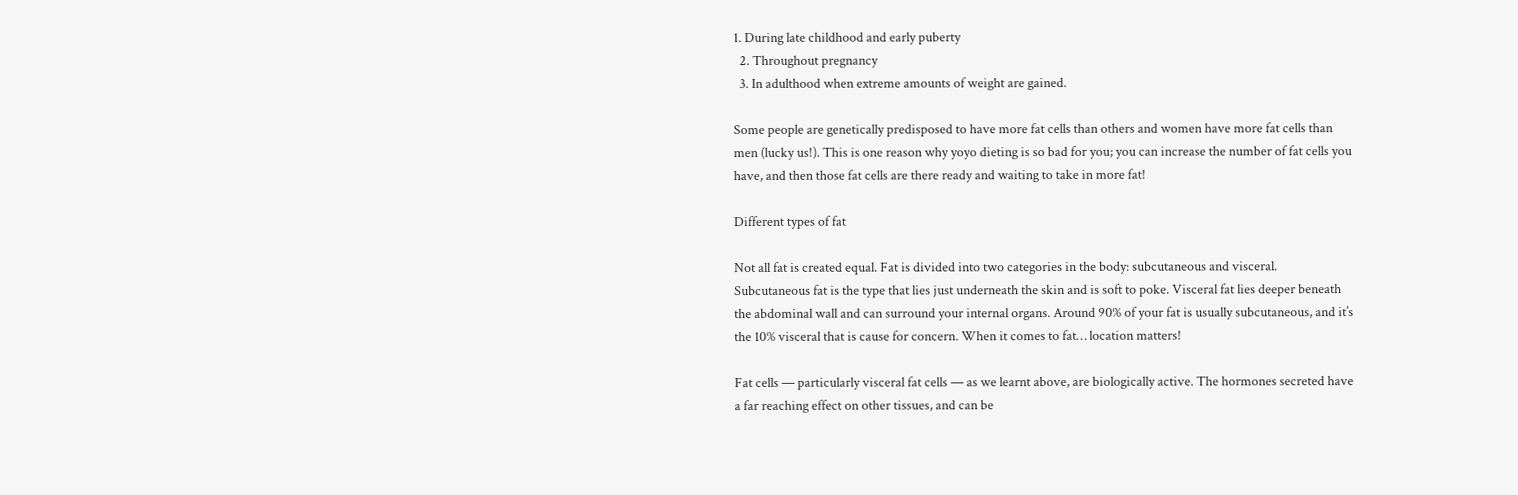1. During late childhood and early puberty
  2. Throughout pregnancy
  3. In adulthood when extreme amounts of weight are gained.

Some people are genetically predisposed to have more fat cells than others and women have more fat cells than men (lucky us!). This is one reason why yoyo dieting is so bad for you; you can increase the number of fat cells you have, and then those fat cells are there ready and waiting to take in more fat!

Different types of fat

Not all fat is created equal. Fat is divided into two categories in the body: subcutaneous and visceral. Subcutaneous fat is the type that lies just underneath the skin and is soft to poke. Visceral fat lies deeper beneath the abdominal wall and can surround your internal organs. Around 90% of your fat is usually subcutaneous, and it’s the 10% visceral that is cause for concern. When it comes to fat… location matters!

Fat cells — particularly visceral fat cells — as we learnt above, are biologically active. The hormones secreted have a far reaching effect on other tissues, and can be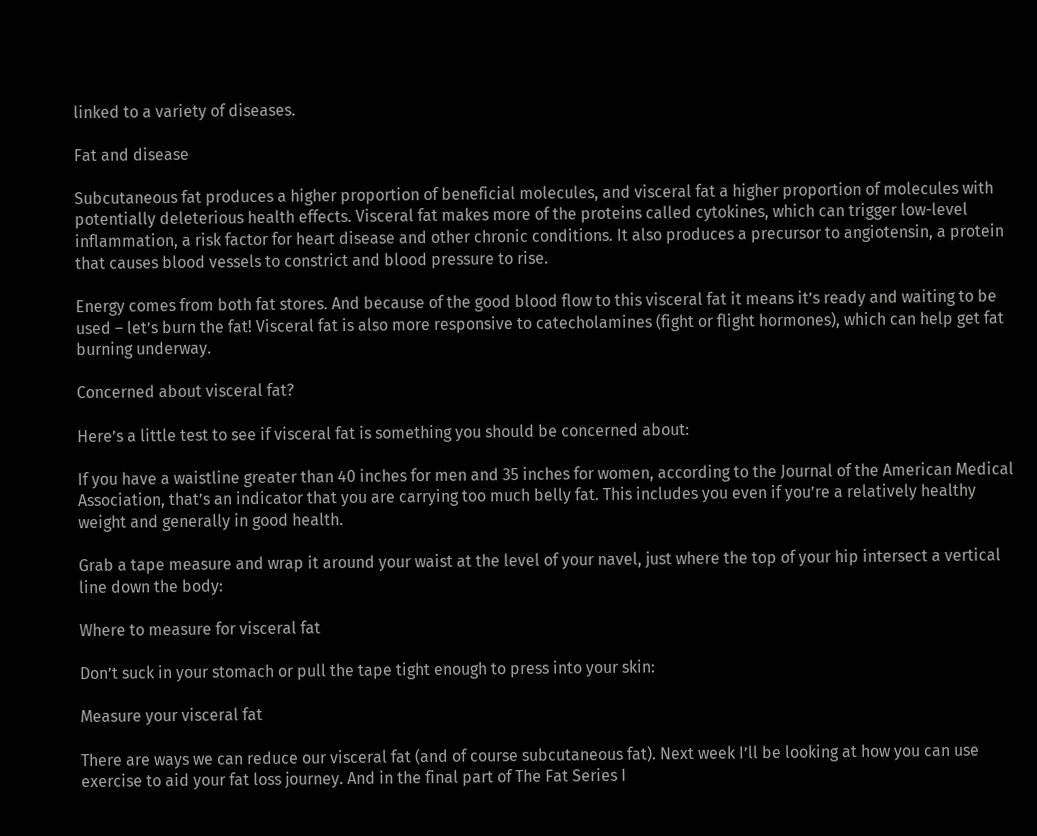linked to a variety of diseases.

Fat and disease

Subcutaneous fat produces a higher proportion of beneficial molecules, and visceral fat a higher proportion of molecules with potentially deleterious health effects. Visceral fat makes more of the proteins called cytokines, which can trigger low-level inflammation, a risk factor for heart disease and other chronic conditions. It also produces a precursor to angiotensin, a protein that causes blood vessels to constrict and blood pressure to rise.

Energy comes from both fat stores. And because of the good blood flow to this visceral fat it means it’s ready and waiting to be used – let’s burn the fat! Visceral fat is also more responsive to catecholamines (fight or flight hormones), which can help get fat burning underway.

Concerned about visceral fat?

Here’s a little test to see if visceral fat is something you should be concerned about:

If you have a waistline greater than 40 inches for men and 35 inches for women, according to the Journal of the American Medical Association, that’s an indicator that you are carrying too much belly fat. This includes you even if you’re a relatively healthy weight and generally in good health.

Grab a tape measure and wrap it around your waist at the level of your navel, just where the top of your hip intersect a vertical line down the body:

Where to measure for visceral fat

Don’t suck in your stomach or pull the tape tight enough to press into your skin:

Measure your visceral fat

There are ways we can reduce our visceral fat (and of course subcutaneous fat). Next week I’ll be looking at how you can use exercise to aid your fat loss journey. And in the final part of The Fat Series I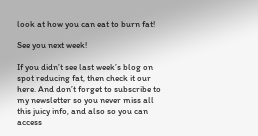look at how you can eat to burn fat!

See you next week!

If you didn’t see last week’s blog on spot reducing fat, then check it our here. And don’t forget to subscribe to my newsletter so you never miss all this juicy info, and also so you can access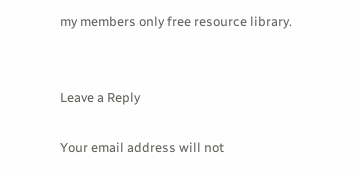my members only free resource library.


Leave a Reply

Your email address will not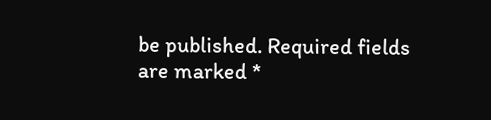be published. Required fields are marked *